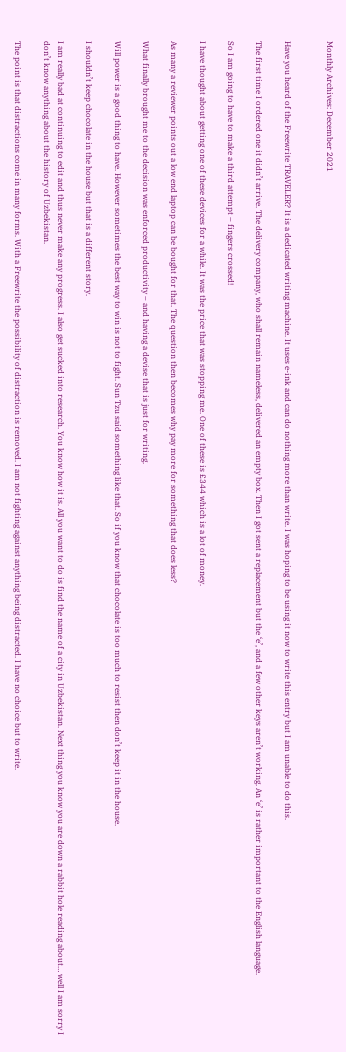Monthly Archives: December 2021


Have you heard of the Freewrite TRAVELER? It is a dedicated writing machine. It uses e-ink and can do nothing more than write. I was hoping to be using it now to write this entry but I am unable to do this.

The first time I ordered one it didn’t arrive. The delivery company, who shall remain nameless, delivered an empty box. Then I got sent a replacement but the ‘e’, and a few other keys aren’t working. An ‘e’ is rather important to the English language.

So I am going to have to make a third attempt – fingers crossed!

I have thought about getting one of these devices for a while. It was the price that was stopping me. One of these is £344 which is a lot of money.

As many a reviewer points out a low end laptop can be bought for that. The question then becomes why pay more for something that does less?

What finally brought me to the decision was enforced productivity – and having a devise that is just for writing.

Will power is a good thing to have. However sometimes the best way to win is not to fight. Sun Tzu said something like that. So if you know that chocolate is too much to resist then don’t keep it in the house.

I shouldn’t keep chocolate in the house but that is a different story.

I am really bad at continuing to edit and thus never make any progress. I also get sucked into research. You know how it is. All you want to do is find the name of a city in Uzbekistan. Next thing you know you are down a rabbit hole reading about… well I am sorry I don’t know anything about the history of Uzbekistan.

The point is that distractions come in many forms. With a Freewrite the possibility of distraction is removed. I am not fighting against anything being distracted. I have no choice but to write.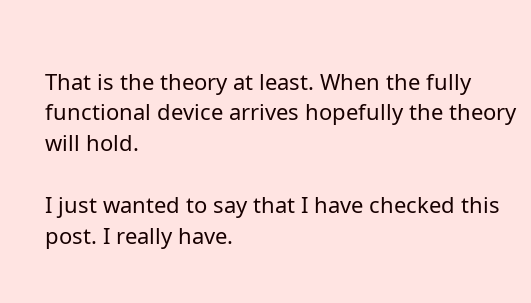That is the theory at least. When the fully functional device arrives hopefully the theory will hold.

I just wanted to say that I have checked this post. I really have.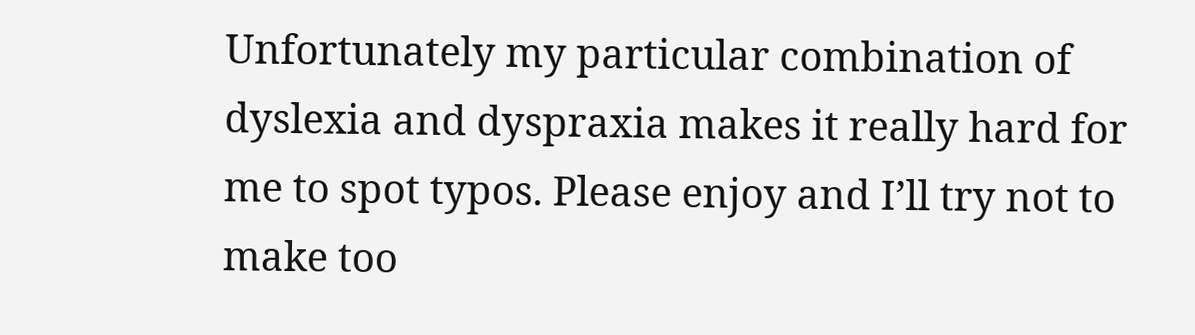Unfortunately my particular combination of dyslexia and dyspraxia makes it really hard for me to spot typos. Please enjoy and I’ll try not to make too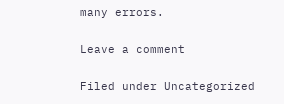many errors.

Leave a comment

Filed under Uncategorized